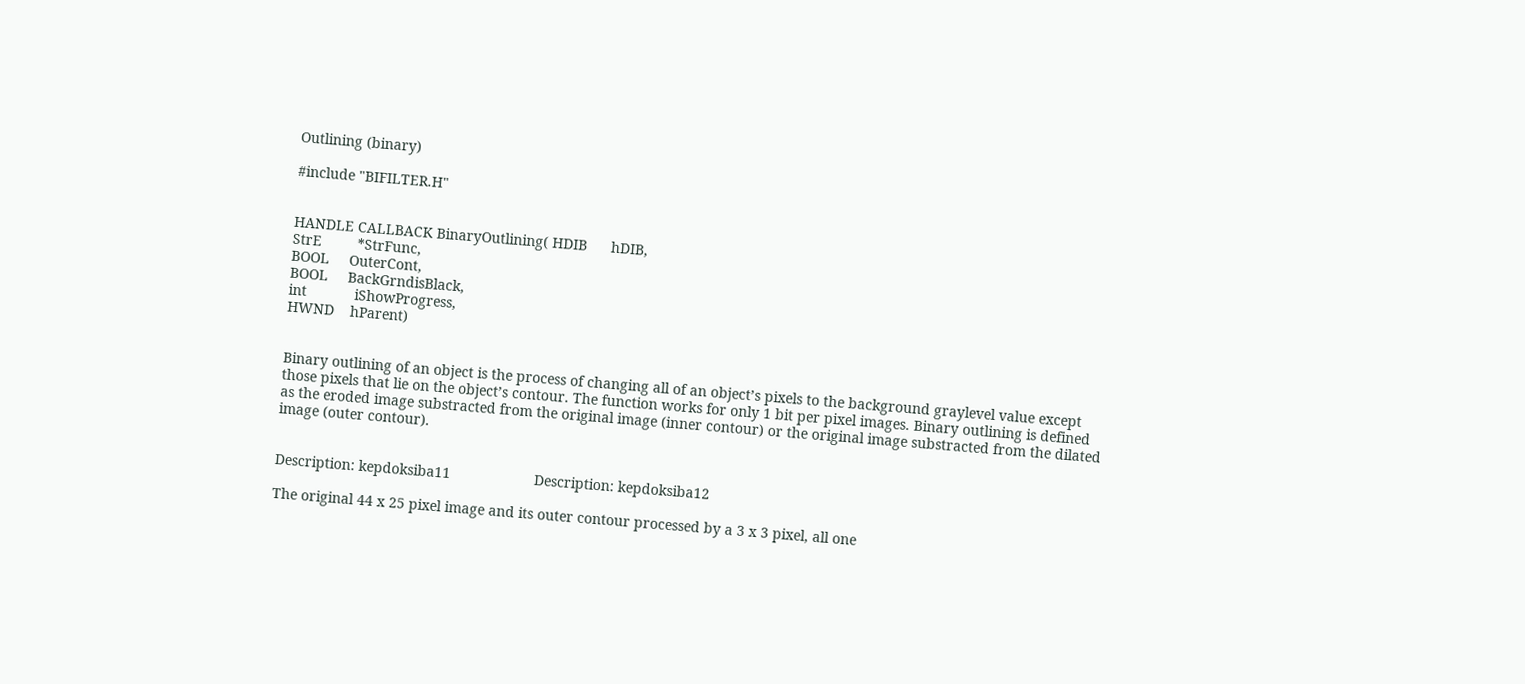Outlining (binary)

#include "BIFILTER.H"


HANDLE CALLBACK BinaryOutlining( HDIB      hDIB,
StrE         *StrFunc,
BOOL     OuterCont,
BOOL     BackGrndisBlack,
int            iShowProgress,
HWND    hParent)


Binary outlining of an object is the process of changing all of an object’s pixels to the background graylevel value except those pixels that lie on the object’s contour. The function works for only 1 bit per pixel images. Binary outlining is defined as the eroded image substracted from the original image (inner contour) or the original image substracted from the dilated image (outer contour).


Description: kepdoksiba11                     Description: kepdoksiba12

The original 44 x 25 pixel image and its outer contour processed by a 3 x 3 pixel, all one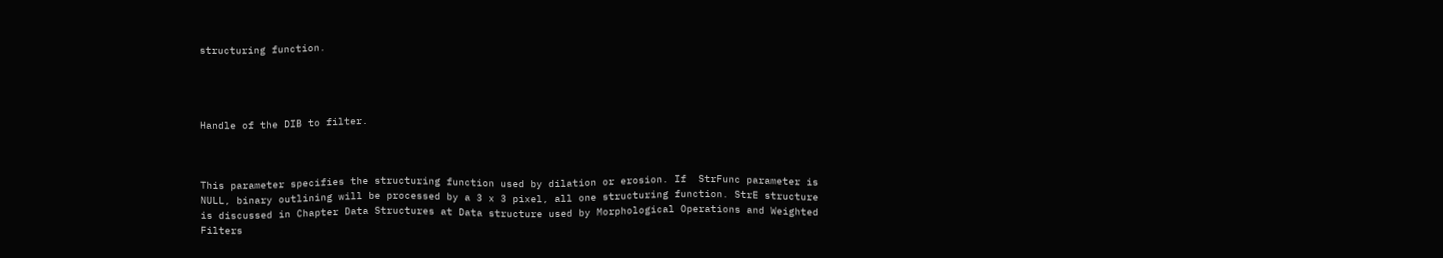structuring function.




Handle of the DIB to filter.



This parameter specifies the structuring function used by dilation or erosion. If  StrFunc parameter is NULL, binary outlining will be processed by a 3 x 3 pixel, all one structuring function. StrE structure is discussed in Chapter Data Structures at Data structure used by Morphological Operations and Weighted Filters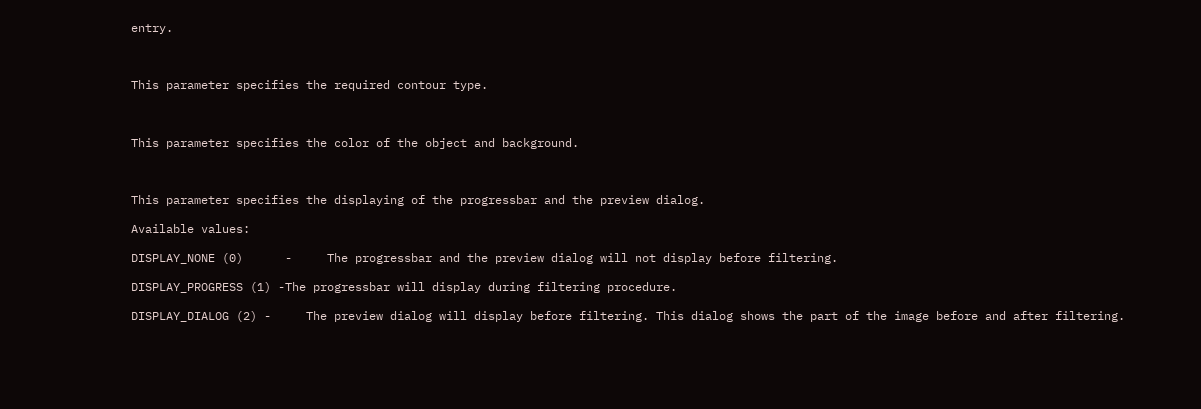entry.



This parameter specifies the required contour type.



This parameter specifies the color of the object and background.



This parameter specifies the displaying of the progressbar and the preview dialog.

Available values:

DISPLAY_NONE (0)      -     The progressbar and the preview dialog will not display before filtering.

DISPLAY_PROGRESS (1) -The progressbar will display during filtering procedure.

DISPLAY_DIALOG (2) -     The preview dialog will display before filtering. This dialog shows the part of the image before and after filtering.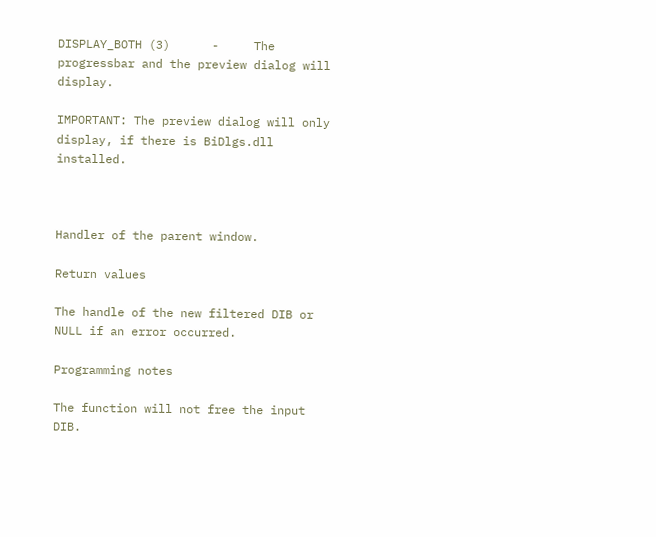DISPLAY_BOTH (3)      -     The progressbar and the preview dialog will display.

IMPORTANT: The preview dialog will only display, if there is BiDlgs.dll installed.



Handler of the parent window.

Return values

The handle of the new filtered DIB or NULL if an error occurred.

Programming notes

The function will not free the input DIB.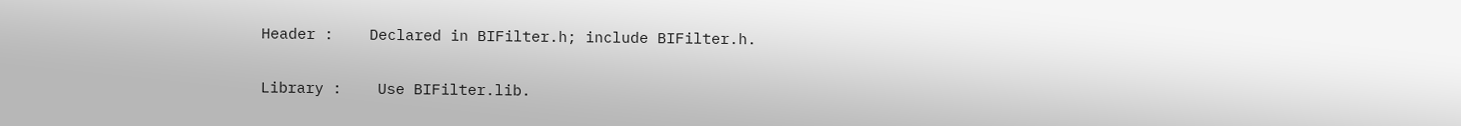Header :    Declared in BIFilter.h; include BIFilter.h.

Library :    Use BIFilter.lib.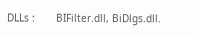DLLs :       BIFilter.dll, BiDlgs.dll.